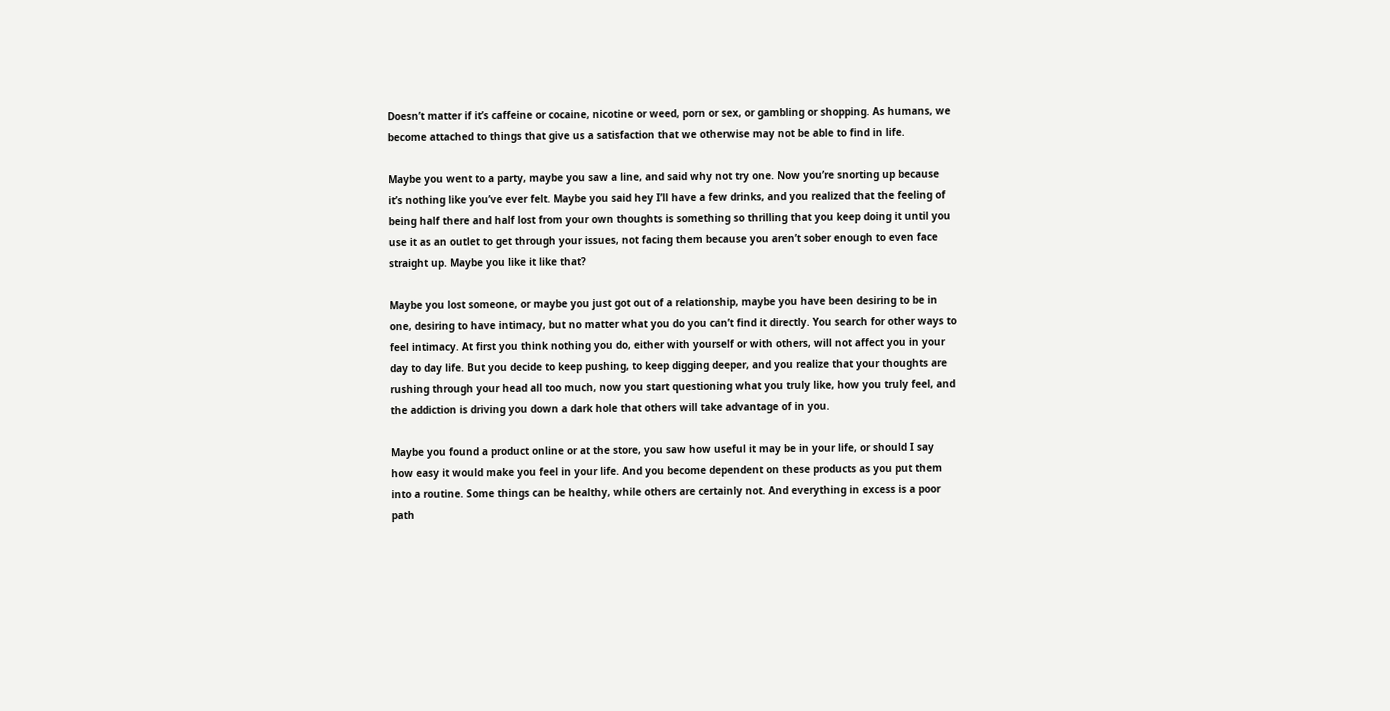Doesn’t matter if it’s caffeine or cocaine, nicotine or weed, porn or sex, or gambling or shopping. As humans, we become attached to things that give us a satisfaction that we otherwise may not be able to find in life.

Maybe you went to a party, maybe you saw a line, and said why not try one. Now you’re snorting up because it’s nothing like you’ve ever felt. Maybe you said hey I’ll have a few drinks, and you realized that the feeling of being half there and half lost from your own thoughts is something so thrilling that you keep doing it until you use it as an outlet to get through your issues, not facing them because you aren’t sober enough to even face straight up. Maybe you like it like that?

Maybe you lost someone, or maybe you just got out of a relationship, maybe you have been desiring to be in one, desiring to have intimacy, but no matter what you do you can’t find it directly. You search for other ways to feel intimacy. At first you think nothing you do, either with yourself or with others, will not affect you in your day to day life. But you decide to keep pushing, to keep digging deeper, and you realize that your thoughts are rushing through your head all too much, now you start questioning what you truly like, how you truly feel, and the addiction is driving you down a dark hole that others will take advantage of in you.

Maybe you found a product online or at the store, you saw how useful it may be in your life, or should I say how easy it would make you feel in your life. And you become dependent on these products as you put them into a routine. Some things can be healthy, while others are certainly not. And everything in excess is a poor path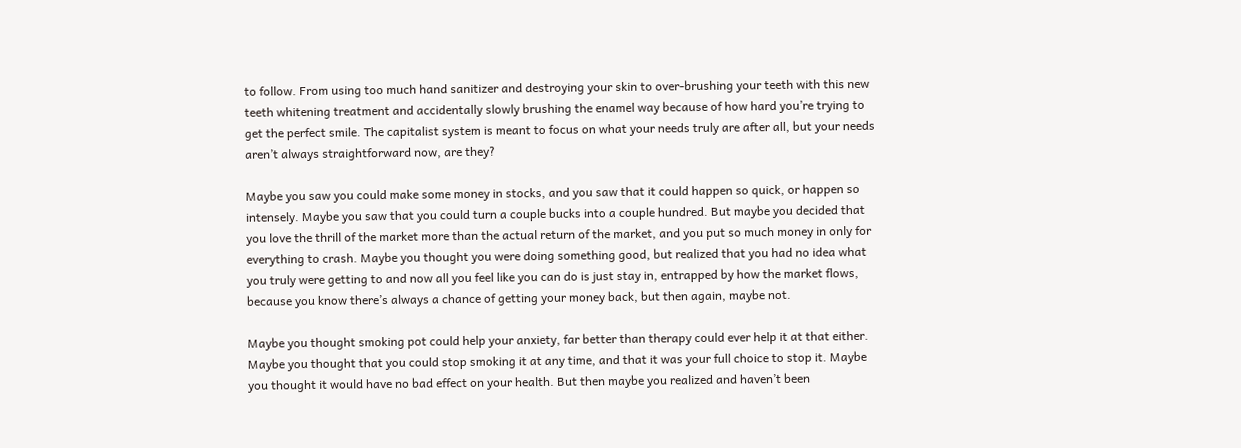to follow. From using too much hand sanitizer and destroying your skin to over-brushing your teeth with this new teeth whitening treatment and accidentally slowly brushing the enamel way because of how hard you’re trying to get the perfect smile. The capitalist system is meant to focus on what your needs truly are after all, but your needs aren’t always straightforward now, are they?

Maybe you saw you could make some money in stocks, and you saw that it could happen so quick, or happen so intensely. Maybe you saw that you could turn a couple bucks into a couple hundred. But maybe you decided that you love the thrill of the market more than the actual return of the market, and you put so much money in only for everything to crash. Maybe you thought you were doing something good, but realized that you had no idea what you truly were getting to and now all you feel like you can do is just stay in, entrapped by how the market flows, because you know there’s always a chance of getting your money back, but then again, maybe not.

Maybe you thought smoking pot could help your anxiety, far better than therapy could ever help it at that either. Maybe you thought that you could stop smoking it at any time, and that it was your full choice to stop it. Maybe you thought it would have no bad effect on your health. But then maybe you realized and haven’t been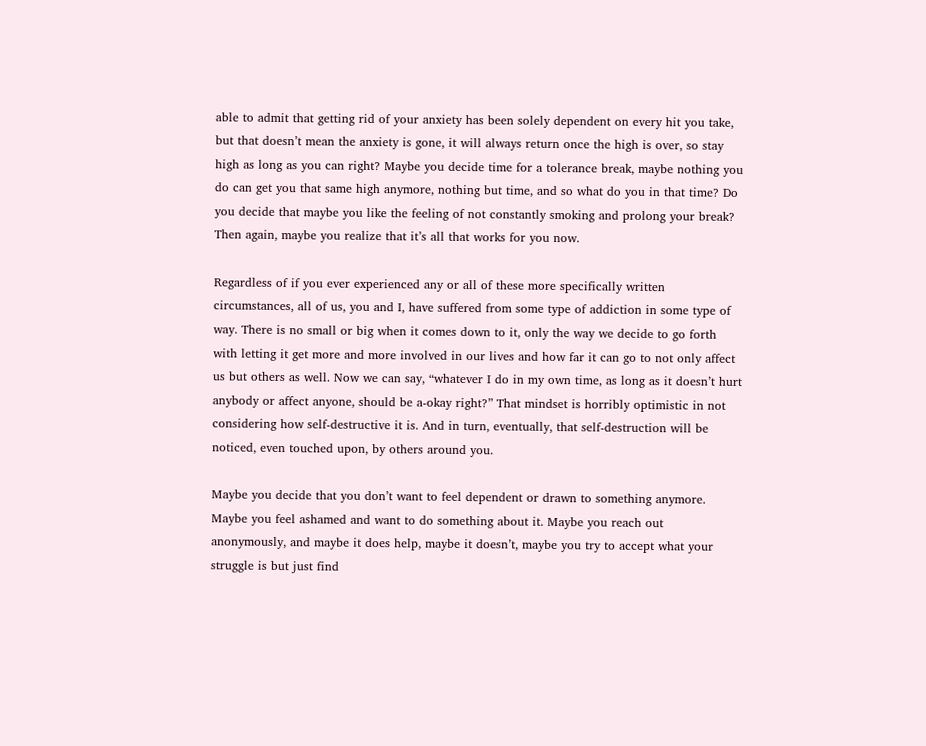able to admit that getting rid of your anxiety has been solely dependent on every hit you take, but that doesn’t mean the anxiety is gone, it will always return once the high is over, so stay high as long as you can right? Maybe you decide time for a tolerance break, maybe nothing you do can get you that same high anymore, nothing but time, and so what do you in that time? Do you decide that maybe you like the feeling of not constantly smoking and prolong your break? Then again, maybe you realize that it’s all that works for you now.

Regardless of if you ever experienced any or all of these more specifically written circumstances, all of us, you and I, have suffered from some type of addiction in some type of way. There is no small or big when it comes down to it, only the way we decide to go forth with letting it get more and more involved in our lives and how far it can go to not only affect us but others as well. Now we can say, “whatever I do in my own time, as long as it doesn’t hurt anybody or affect anyone, should be a-okay right?” That mindset is horribly optimistic in not considering how self-destructive it is. And in turn, eventually, that self-destruction will be noticed, even touched upon, by others around you.

Maybe you decide that you don’t want to feel dependent or drawn to something anymore. Maybe you feel ashamed and want to do something about it. Maybe you reach out anonymously, and maybe it does help, maybe it doesn’t, maybe you try to accept what your struggle is but just find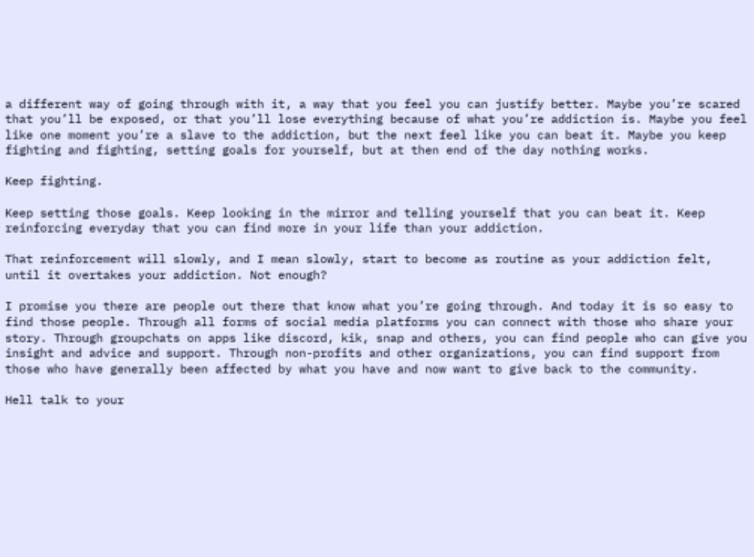a different way of going through with it, a way that you feel you can justify better. Maybe you’re scared that you’ll be exposed, or that you’ll lose everything because of what you’re addiction is. Maybe you feel like one moment you’re a slave to the addiction, but the next feel like you can beat it. Maybe you keep fighting and fighting, setting goals for yourself, but at then end of the day nothing works.

Keep fighting.

Keep setting those goals. Keep looking in the mirror and telling yourself that you can beat it. Keep reinforcing everyday that you can find more in your life than your addiction.

That reinforcement will slowly, and I mean slowly, start to become as routine as your addiction felt, until it overtakes your addiction. Not enough?

I promise you there are people out there that know what you’re going through. And today it is so easy to find those people. Through all forms of social media platforms you can connect with those who share your story. Through groupchats on apps like discord, kik, snap and others, you can find people who can give you insight and advice and support. Through non-profits and other organizations, you can find support from those who have generally been affected by what you have and now want to give back to the community.

Hell talk to your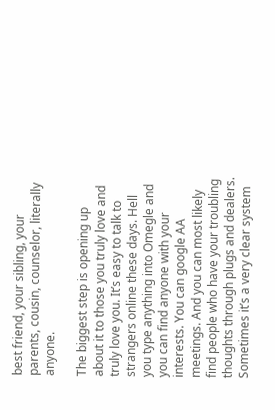best friend, your sibling, your parents, cousin, counselor, literally anyone.

The biggest step is opening up about it to those you truly love and truly love you. It’s easy to talk to strangers online these days. Hell you type anything into Omegle and you can find anyone with your interests. You can google AA meetings. And you can most likely find people who have your troubling thoughts through plugs and dealers. Sometimes it’s a very clear system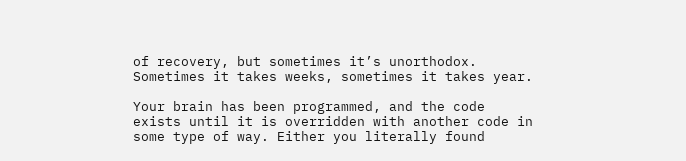of recovery, but sometimes it’s unorthodox. Sometimes it takes weeks, sometimes it takes year.

Your brain has been programmed, and the code exists until it is overridden with another code in some type of way. Either you literally found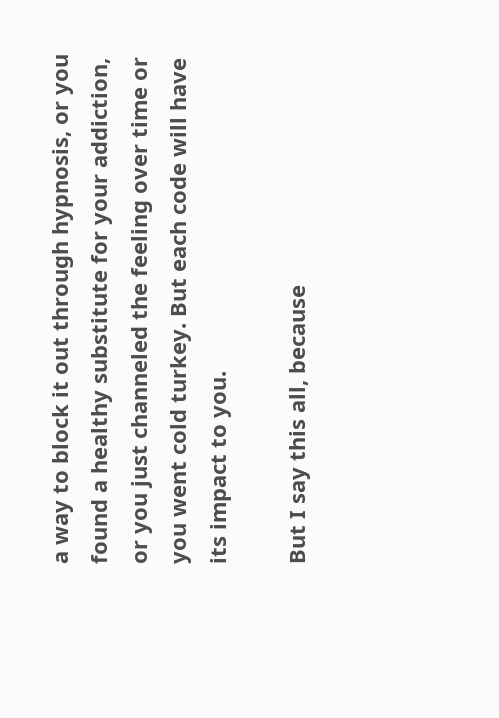a way to block it out through hypnosis, or you found a healthy substitute for your addiction, or you just channeled the feeling over time or you went cold turkey. But each code will have its impact to you.

But I say this all, because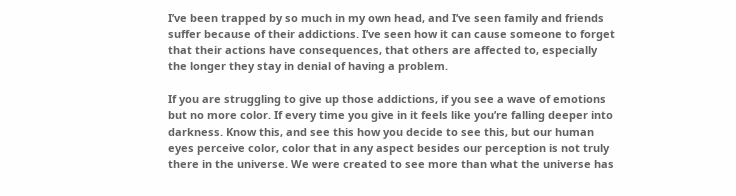I’ve been trapped by so much in my own head, and I’ve seen family and friends suffer because of their addictions. I’ve seen how it can cause someone to forget that their actions have consequences, that others are affected to, especially the longer they stay in denial of having a problem.

If you are struggling to give up those addictions, if you see a wave of emotions but no more color. If every time you give in it feels like you’re falling deeper into darkness. Know this, and see this how you decide to see this, but our human eyes perceive color, color that in any aspect besides our perception is not truly there in the universe. We were created to see more than what the universe has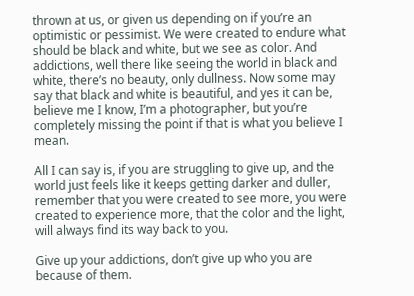thrown at us, or given us depending on if you’re an optimistic or pessimist. We were created to endure what should be black and white, but we see as color. And addictions, well there like seeing the world in black and white, there’s no beauty, only dullness. Now some may say that black and white is beautiful, and yes it can be, believe me I know, I’m a photographer, but you’re completely missing the point if that is what you believe I mean.

All I can say is, if you are struggling to give up, and the world just feels like it keeps getting darker and duller, remember that you were created to see more, you were created to experience more, that the color and the light, will always find its way back to you.

Give up your addictions, don’t give up who you are because of them.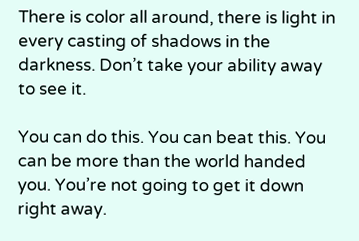There is color all around, there is light in every casting of shadows in the darkness. Don’t take your ability away to see it.

You can do this. You can beat this. You can be more than the world handed you. You’re not going to get it down right away.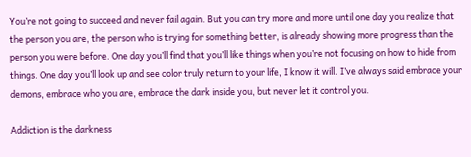You’re not going to succeed and never fail again. But you can try more and more until one day you realize that the person you are, the person who is trying for something better, is already showing more progress than the person you were before. One day you’ll find that you’ll like things when you’re not focusing on how to hide from things. One day you’ll look up and see color truly return to your life, I know it will. I’ve always said embrace your demons, embrace who you are, embrace the dark inside you, but never let it control you.

Addiction is the darkness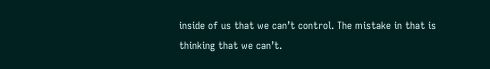inside of us that we can’t control. The mistake in that is thinking that we can’t.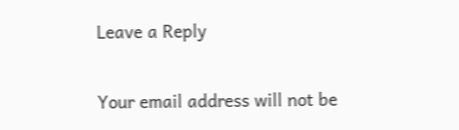Leave a Reply

Your email address will not be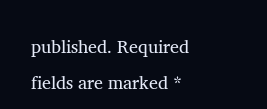published. Required fields are marked *